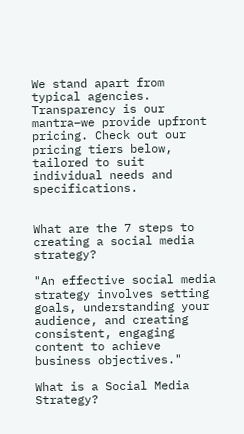We stand apart from typical agencies. Transparency is our mantra–we provide upfront pricing. Check out our pricing tiers below, tailored to suit individual needs and specifications.


What are the 7 steps to creating a social media strategy?

"An effective social media strategy involves setting goals, understanding your audience, and creating consistent, engaging content to achieve business objectives."

What is a Social Media Strategy?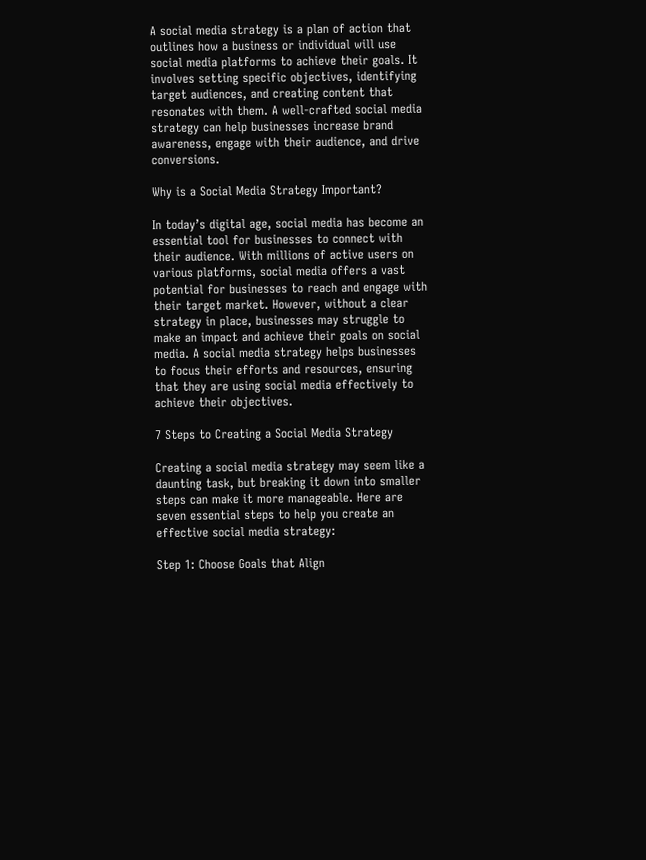A social media strategy is a plan of action that outlines how a business or individual will use social media platforms to achieve their goals. It involves setting specific objectives, identifying target audiences, and creating content that resonates with them. A well-crafted social media strategy can help businesses increase brand awareness, engage with their audience, and drive conversions.

Why is a Social Media Strategy Important?

In today’s digital age, social media has become an essential tool for businesses to connect with their audience. With millions of active users on various platforms, social media offers a vast potential for businesses to reach and engage with their target market. However, without a clear strategy in place, businesses may struggle to make an impact and achieve their goals on social media. A social media strategy helps businesses to focus their efforts and resources, ensuring that they are using social media effectively to achieve their objectives.

7 Steps to Creating a Social Media Strategy

Creating a social media strategy may seem like a daunting task, but breaking it down into smaller steps can make it more manageable. Here are seven essential steps to help you create an effective social media strategy:

Step 1: Choose Goals that Align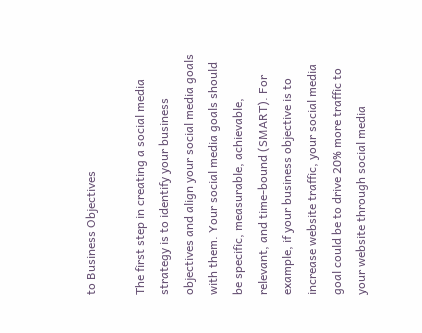to Business Objectives

The first step in creating a social media strategy is to identify your business objectives and align your social media goals with them. Your social media goals should be specific, measurable, achievable, relevant, and time-bound (SMART). For example, if your business objective is to increase website traffic, your social media goal could be to drive 20% more traffic to your website through social media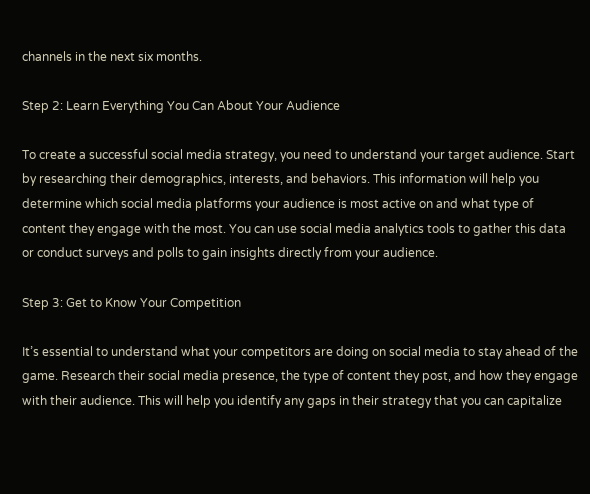channels in the next six months.

Step 2: Learn Everything You Can About Your Audience

To create a successful social media strategy, you need to understand your target audience. Start by researching their demographics, interests, and behaviors. This information will help you determine which social media platforms your audience is most active on and what type of content they engage with the most. You can use social media analytics tools to gather this data or conduct surveys and polls to gain insights directly from your audience.

Step 3: Get to Know Your Competition

It’s essential to understand what your competitors are doing on social media to stay ahead of the game. Research their social media presence, the type of content they post, and how they engage with their audience. This will help you identify any gaps in their strategy that you can capitalize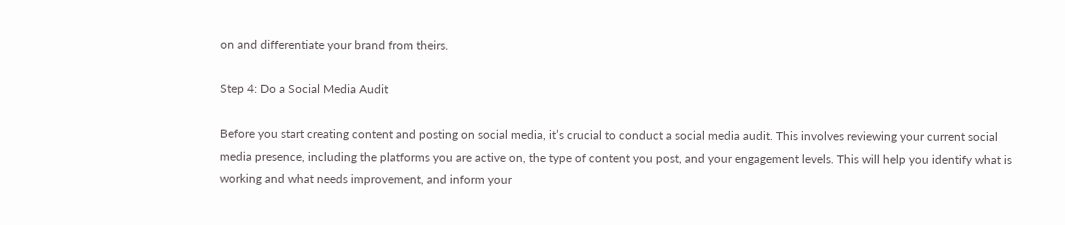on and differentiate your brand from theirs.

Step 4: Do a Social Media Audit

Before you start creating content and posting on social media, it’s crucial to conduct a social media audit. This involves reviewing your current social media presence, including the platforms you are active on, the type of content you post, and your engagement levels. This will help you identify what is working and what needs improvement, and inform your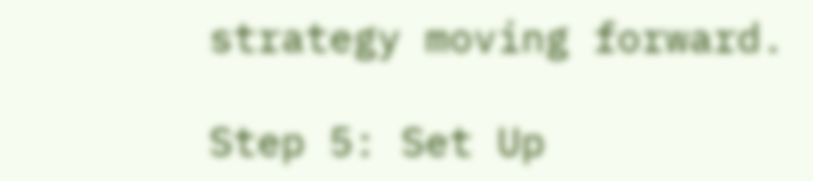strategy moving forward.

Step 5: Set Up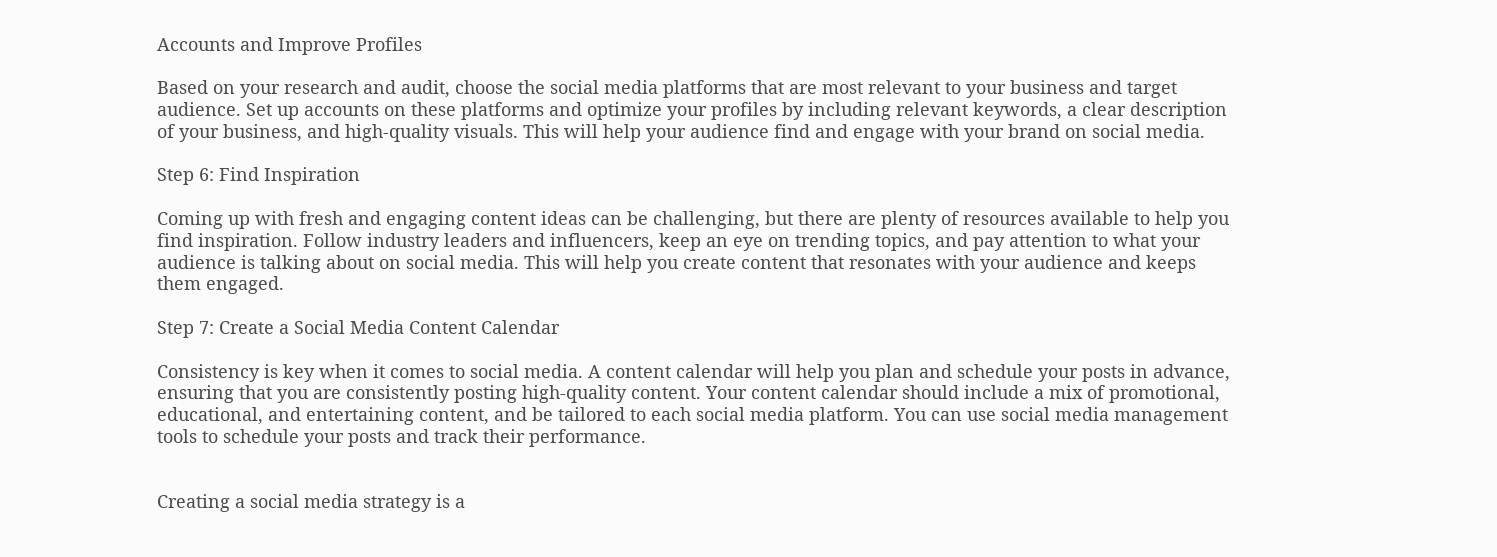Accounts and Improve Profiles

Based on your research and audit, choose the social media platforms that are most relevant to your business and target audience. Set up accounts on these platforms and optimize your profiles by including relevant keywords, a clear description of your business, and high-quality visuals. This will help your audience find and engage with your brand on social media.

Step 6: Find Inspiration

Coming up with fresh and engaging content ideas can be challenging, but there are plenty of resources available to help you find inspiration. Follow industry leaders and influencers, keep an eye on trending topics, and pay attention to what your audience is talking about on social media. This will help you create content that resonates with your audience and keeps them engaged.

Step 7: Create a Social Media Content Calendar

Consistency is key when it comes to social media. A content calendar will help you plan and schedule your posts in advance, ensuring that you are consistently posting high-quality content. Your content calendar should include a mix of promotional, educational, and entertaining content, and be tailored to each social media platform. You can use social media management tools to schedule your posts and track their performance.


Creating a social media strategy is a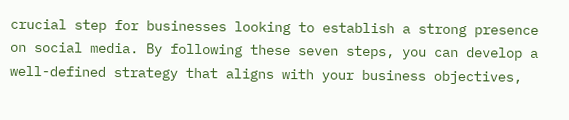crucial step for businesses looking to establish a strong presence on social media. By following these seven steps, you can develop a well-defined strategy that aligns with your business objectives,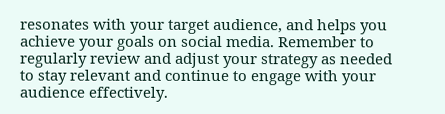resonates with your target audience, and helps you achieve your goals on social media. Remember to regularly review and adjust your strategy as needed to stay relevant and continue to engage with your audience effectively.